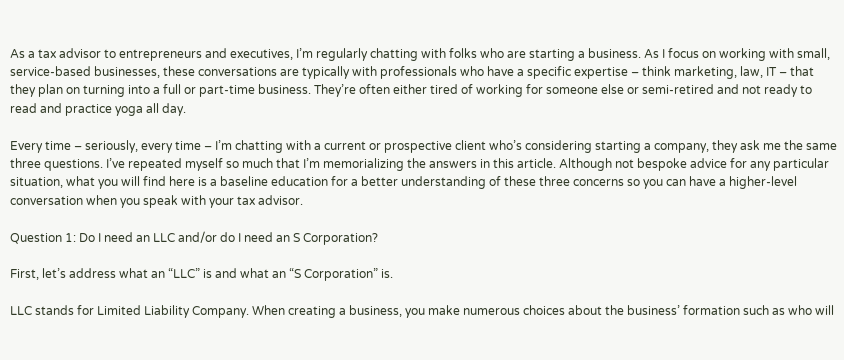As a tax advisor to entrepreneurs and executives, I’m regularly chatting with folks who are starting a business. As I focus on working with small, service-based businesses, these conversations are typically with professionals who have a specific expertise – think marketing, law, IT – that they plan on turning into a full or part-time business. They’re often either tired of working for someone else or semi-retired and not ready to read and practice yoga all day.

Every time – seriously, every time – I’m chatting with a current or prospective client who’s considering starting a company, they ask me the same three questions. I’ve repeated myself so much that I’m memorializing the answers in this article. Although not bespoke advice for any particular situation, what you will find here is a baseline education for a better understanding of these three concerns so you can have a higher-level conversation when you speak with your tax advisor.

Question 1: Do I need an LLC and/or do I need an S Corporation?

First, let’s address what an “LLC” is and what an “S Corporation” is.

LLC stands for Limited Liability Company. When creating a business, you make numerous choices about the business’ formation such as who will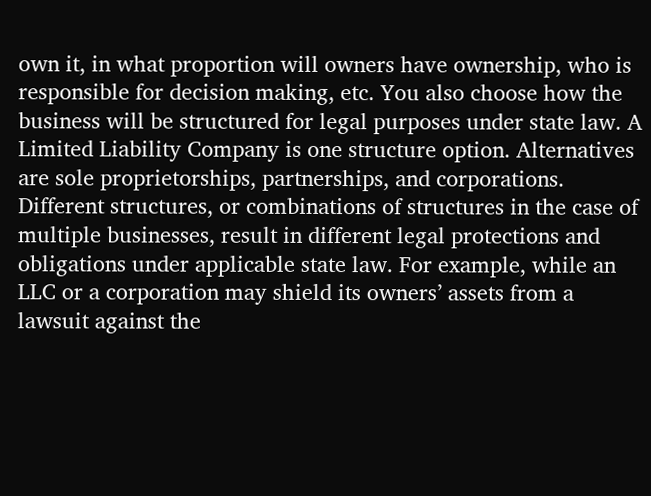own it, in what proportion will owners have ownership, who is responsible for decision making, etc. You also choose how the business will be structured for legal purposes under state law. A Limited Liability Company is one structure option. Alternatives are sole proprietorships, partnerships, and corporations. Different structures, or combinations of structures in the case of multiple businesses, result in different legal protections and obligations under applicable state law. For example, while an LLC or a corporation may shield its owners’ assets from a lawsuit against the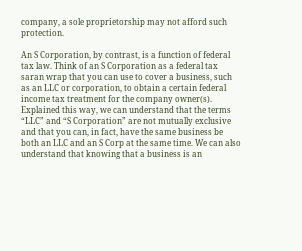company, a sole proprietorship may not afford such protection.

An S Corporation, by contrast, is a function of federal tax law. Think of an S Corporation as a federal tax saran wrap that you can use to cover a business, such as an LLC or corporation, to obtain a certain federal income tax treatment for the company owner(s). Explained this way, we can understand that the terms “LLC” and “S Corporation” are not mutually exclusive and that you can, in fact, have the same business be both an LLC and an S Corp at the same time. We can also understand that knowing that a business is an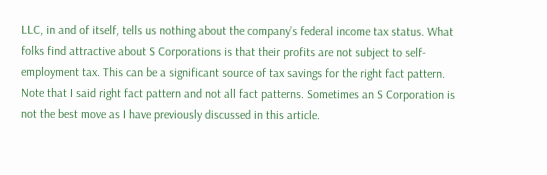LLC, in and of itself, tells us nothing about the company’s federal income tax status. What folks find attractive about S Corporations is that their profits are not subject to self-employment tax. This can be a significant source of tax savings for the right fact pattern. Note that I said right fact pattern and not all fact patterns. Sometimes an S Corporation is not the best move as I have previously discussed in this article.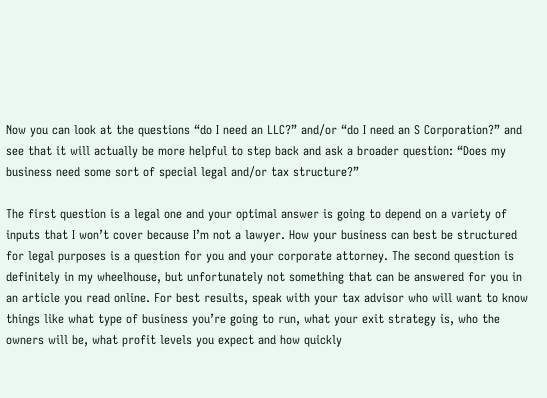Now you can look at the questions “do I need an LLC?” and/or “do I need an S Corporation?” and see that it will actually be more helpful to step back and ask a broader question: “Does my business need some sort of special legal and/or tax structure?”

The first question is a legal one and your optimal answer is going to depend on a variety of inputs that I won’t cover because I’m not a lawyer. How your business can best be structured for legal purposes is a question for you and your corporate attorney. The second question is definitely in my wheelhouse, but unfortunately not something that can be answered for you in an article you read online. For best results, speak with your tax advisor who will want to know things like what type of business you’re going to run, what your exit strategy is, who the owners will be, what profit levels you expect and how quickly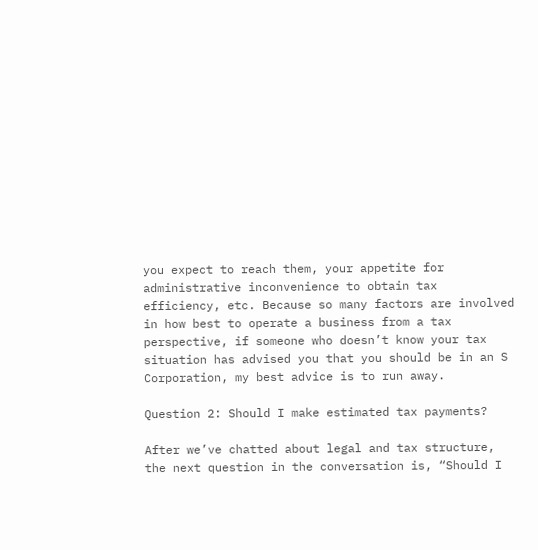you expect to reach them, your appetite for administrative inconvenience to obtain tax efficiency, etc. Because so many factors are involved in how best to operate a business from a tax perspective, if someone who doesn’t know your tax situation has advised you that you should be in an S Corporation, my best advice is to run away.

Question 2: Should I make estimated tax payments?

After we’ve chatted about legal and tax structure, the next question in the conversation is, “Should I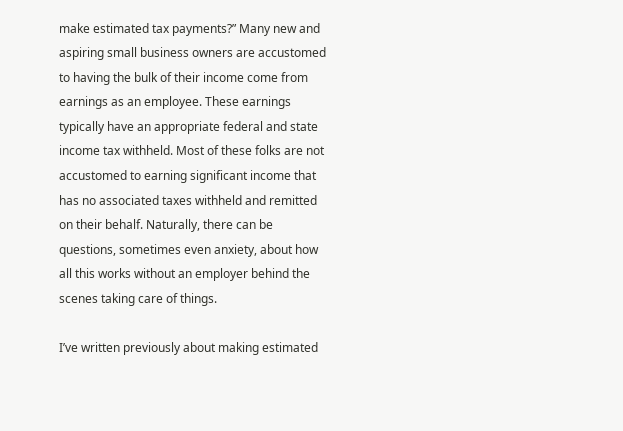make estimated tax payments?” Many new and aspiring small business owners are accustomed to having the bulk of their income come from earnings as an employee. These earnings typically have an appropriate federal and state income tax withheld. Most of these folks are not accustomed to earning significant income that has no associated taxes withheld and remitted on their behalf. Naturally, there can be questions, sometimes even anxiety, about how all this works without an employer behind the scenes taking care of things.

I’ve written previously about making estimated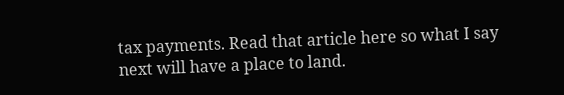tax payments. Read that article here so what I say next will have a place to land.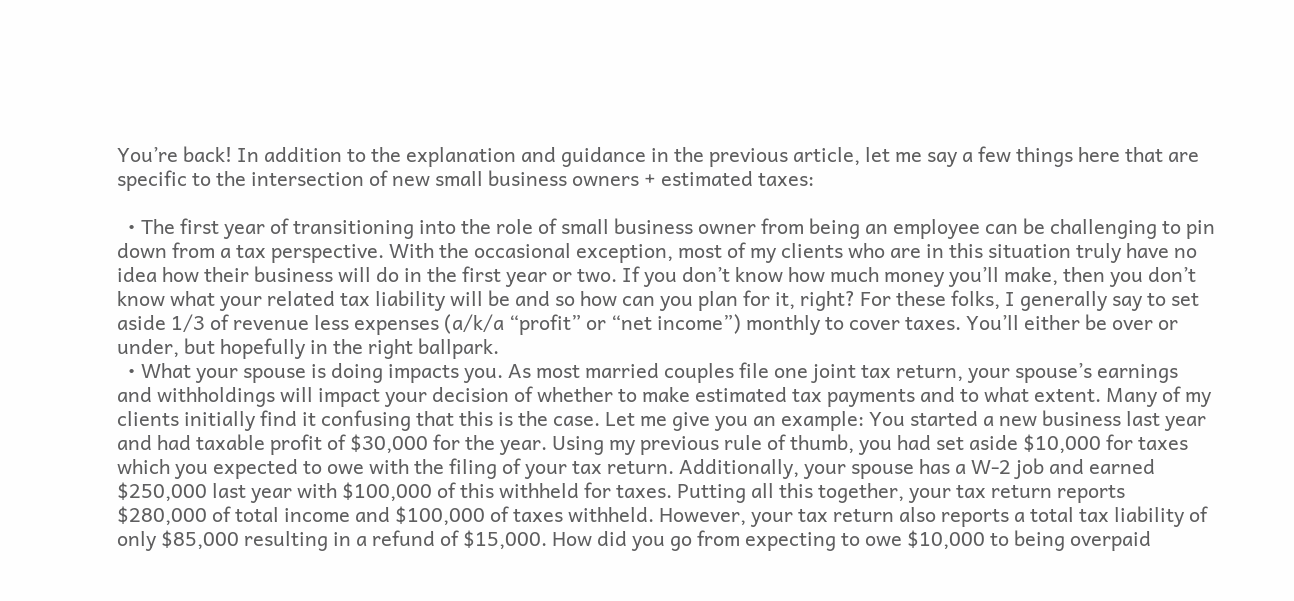You’re back! In addition to the explanation and guidance in the previous article, let me say a few things here that are specific to the intersection of new small business owners + estimated taxes:

  • The first year of transitioning into the role of small business owner from being an employee can be challenging to pin down from a tax perspective. With the occasional exception, most of my clients who are in this situation truly have no idea how their business will do in the first year or two. If you don’t know how much money you’ll make, then you don’t know what your related tax liability will be and so how can you plan for it, right? For these folks, I generally say to set aside 1/3 of revenue less expenses (a/k/a “profit” or “net income”) monthly to cover taxes. You’ll either be over or under, but hopefully in the right ballpark.
  • What your spouse is doing impacts you. As most married couples file one joint tax return, your spouse’s earnings and withholdings will impact your decision of whether to make estimated tax payments and to what extent. Many of my clients initially find it confusing that this is the case. Let me give you an example: You started a new business last year and had taxable profit of $30,000 for the year. Using my previous rule of thumb, you had set aside $10,000 for taxes which you expected to owe with the filing of your tax return. Additionally, your spouse has a W-2 job and earned $250,000 last year with $100,000 of this withheld for taxes. Putting all this together, your tax return reports $280,000 of total income and $100,000 of taxes withheld. However, your tax return also reports a total tax liability of only $85,000 resulting in a refund of $15,000. How did you go from expecting to owe $10,000 to being overpaid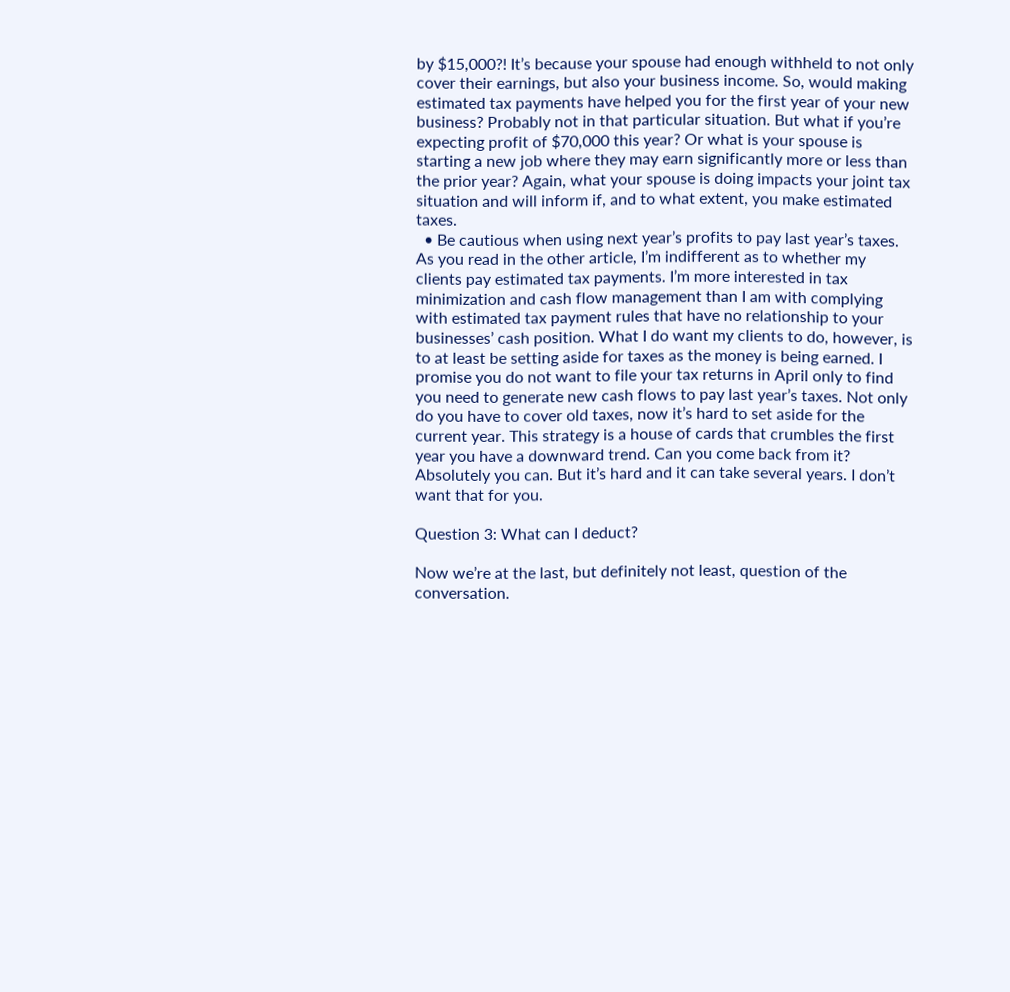by $15,000?! It’s because your spouse had enough withheld to not only cover their earnings, but also your business income. So, would making estimated tax payments have helped you for the first year of your new business? Probably not in that particular situation. But what if you’re expecting profit of $70,000 this year? Or what is your spouse is starting a new job where they may earn significantly more or less than the prior year? Again, what your spouse is doing impacts your joint tax situation and will inform if, and to what extent, you make estimated taxes.
  • Be cautious when using next year’s profits to pay last year’s taxes. As you read in the other article, I’m indifferent as to whether my clients pay estimated tax payments. I’m more interested in tax minimization and cash flow management than I am with complying with estimated tax payment rules that have no relationship to your businesses’ cash position. What I do want my clients to do, however, is to at least be setting aside for taxes as the money is being earned. I promise you do not want to file your tax returns in April only to find you need to generate new cash flows to pay last year’s taxes. Not only do you have to cover old taxes, now it’s hard to set aside for the current year. This strategy is a house of cards that crumbles the first year you have a downward trend. Can you come back from it? Absolutely you can. But it’s hard and it can take several years. I don’t want that for you.

Question 3: What can I deduct?

Now we’re at the last, but definitely not least, question of the conversation.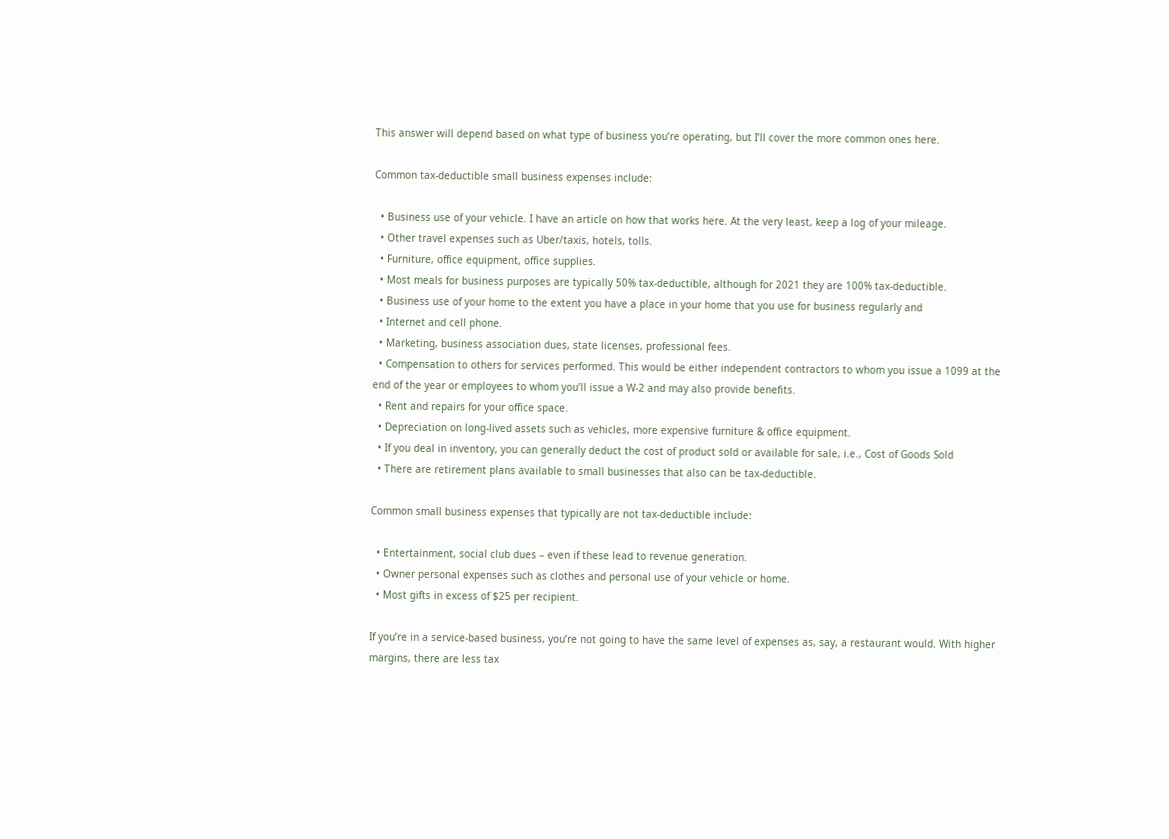This answer will depend based on what type of business you’re operating, but I’ll cover the more common ones here.

Common tax-deductible small business expenses include:

  • Business use of your vehicle. I have an article on how that works here. At the very least, keep a log of your mileage.
  • Other travel expenses such as Uber/taxis, hotels, tolls.
  • Furniture, office equipment, office supplies.
  • Most meals for business purposes are typically 50% tax-deductible, although for 2021 they are 100% tax-deductible.
  • Business use of your home to the extent you have a place in your home that you use for business regularly and
  • Internet and cell phone.
  • Marketing, business association dues, state licenses, professional fees.
  • Compensation to others for services performed. This would be either independent contractors to whom you issue a 1099 at the end of the year or employees to whom you’ll issue a W-2 and may also provide benefits.
  • Rent and repairs for your office space.
  • Depreciation on long-lived assets such as vehicles, more expensive furniture & office equipment.
  • If you deal in inventory, you can generally deduct the cost of product sold or available for sale, i.e., Cost of Goods Sold
  • There are retirement plans available to small businesses that also can be tax-deductible.

Common small business expenses that typically are not tax-deductible include:

  • Entertainment, social club dues – even if these lead to revenue generation.
  • Owner personal expenses such as clothes and personal use of your vehicle or home.
  • Most gifts in excess of $25 per recipient.

If you’re in a service-based business, you’re not going to have the same level of expenses as, say, a restaurant would. With higher margins, there are less tax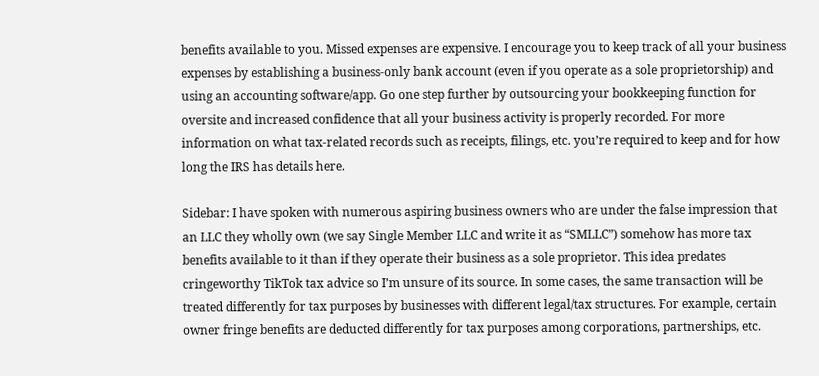benefits available to you. Missed expenses are expensive. I encourage you to keep track of all your business expenses by establishing a business-only bank account (even if you operate as a sole proprietorship) and using an accounting software/app. Go one step further by outsourcing your bookkeeping function for oversite and increased confidence that all your business activity is properly recorded. For more information on what tax-related records such as receipts, filings, etc. you’re required to keep and for how long the IRS has details here.

Sidebar: I have spoken with numerous aspiring business owners who are under the false impression that an LLC they wholly own (we say Single Member LLC and write it as “SMLLC”) somehow has more tax benefits available to it than if they operate their business as a sole proprietor. This idea predates cringeworthy TikTok tax advice so I’m unsure of its source. In some cases, the same transaction will be treated differently for tax purposes by businesses with different legal/tax structures. For example, certain owner fringe benefits are deducted differently for tax purposes among corporations, partnerships, etc.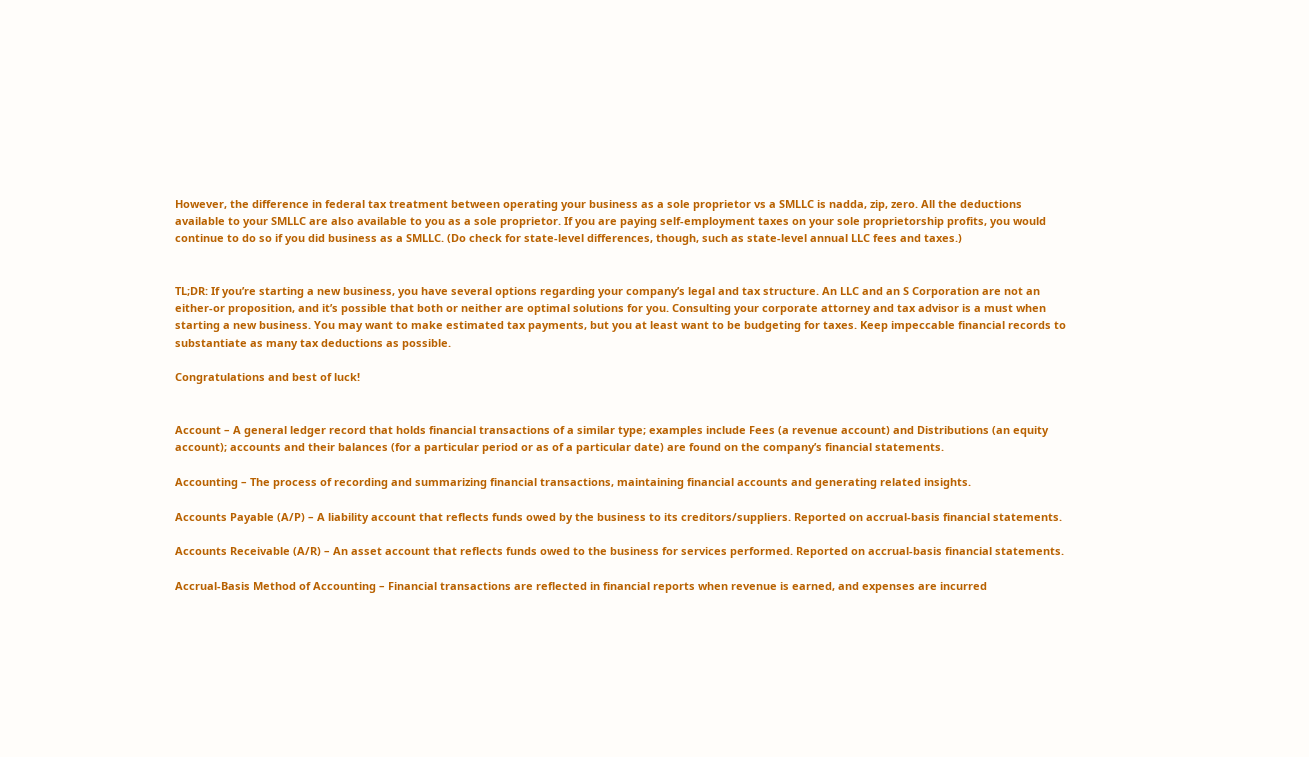However, the difference in federal tax treatment between operating your business as a sole proprietor vs a SMLLC is nadda, zip, zero. All the deductions available to your SMLLC are also available to you as a sole proprietor. If you are paying self-employment taxes on your sole proprietorship profits, you would continue to do so if you did business as a SMLLC. (Do check for state-level differences, though, such as state-level annual LLC fees and taxes.)


TL;DR: If you’re starting a new business, you have several options regarding your company’s legal and tax structure. An LLC and an S Corporation are not an either-or proposition, and it’s possible that both or neither are optimal solutions for you. Consulting your corporate attorney and tax advisor is a must when starting a new business. You may want to make estimated tax payments, but you at least want to be budgeting for taxes. Keep impeccable financial records to substantiate as many tax deductions as possible.

Congratulations and best of luck!


Account – A general ledger record that holds financial transactions of a similar type; examples include Fees (a revenue account) and Distributions (an equity account); accounts and their balances (for a particular period or as of a particular date) are found on the company’s financial statements.

Accounting – The process of recording and summarizing financial transactions, maintaining financial accounts and generating related insights.

Accounts Payable (A/P) – A liability account that reflects funds owed by the business to its creditors/suppliers. Reported on accrual-basis financial statements.

Accounts Receivable (A/R) – An asset account that reflects funds owed to the business for services performed. Reported on accrual-basis financial statements.

Accrual-Basis Method of Accounting – Financial transactions are reflected in financial reports when revenue is earned, and expenses are incurred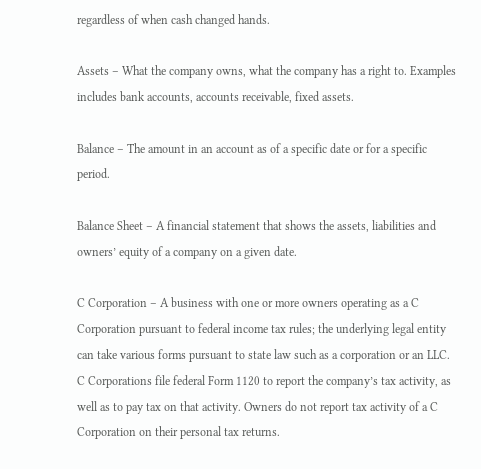regardless of when cash changed hands.

Assets – What the company owns, what the company has a right to. Examples includes bank accounts, accounts receivable, fixed assets.

Balance – The amount in an account as of a specific date or for a specific period.

Balance Sheet – A financial statement that shows the assets, liabilities and owners’ equity of a company on a given date.

C Corporation – A business with one or more owners operating as a C Corporation pursuant to federal income tax rules; the underlying legal entity can take various forms pursuant to state law such as a corporation or an LLC. C Corporations file federal Form 1120 to report the company’s tax activity, as well as to pay tax on that activity. Owners do not report tax activity of a C Corporation on their personal tax returns.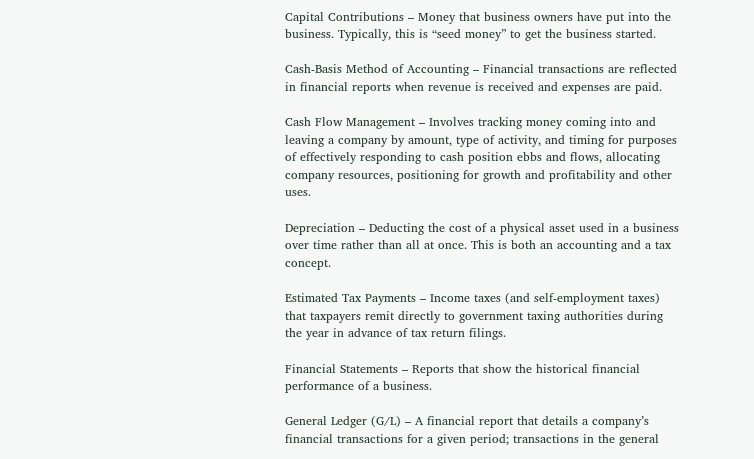Capital Contributions – Money that business owners have put into the business. Typically, this is “seed money” to get the business started.

Cash-Basis Method of Accounting – Financial transactions are reflected in financial reports when revenue is received and expenses are paid.

Cash Flow Management – Involves tracking money coming into and leaving a company by amount, type of activity, and timing for purposes of effectively responding to cash position ebbs and flows, allocating company resources, positioning for growth and profitability and other uses.

Depreciation – Deducting the cost of a physical asset used in a business over time rather than all at once. This is both an accounting and a tax concept.

Estimated Tax Payments – Income taxes (and self-employment taxes) that taxpayers remit directly to government taxing authorities during the year in advance of tax return filings.

Financial Statements – Reports that show the historical financial performance of a business.

General Ledger (G/L) – A financial report that details a company’s financial transactions for a given period; transactions in the general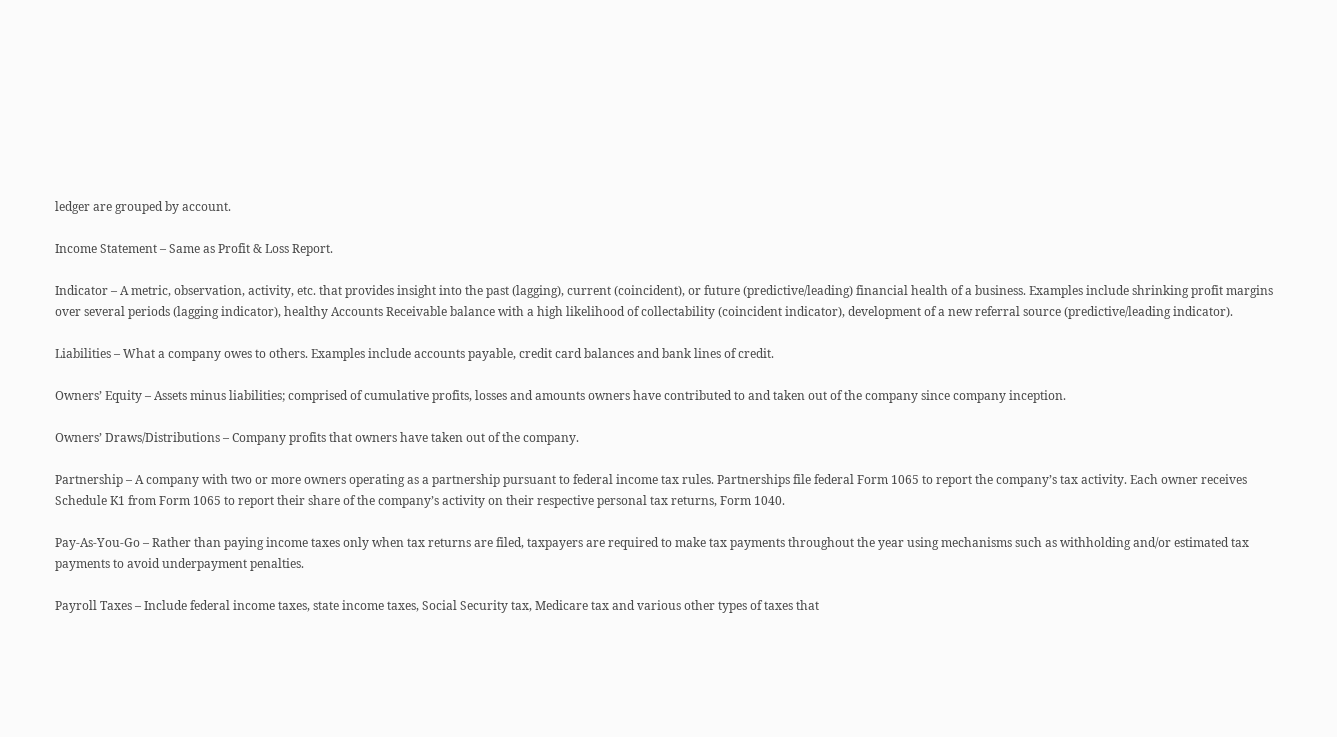ledger are grouped by account.

Income Statement – Same as Profit & Loss Report.

Indicator – A metric, observation, activity, etc. that provides insight into the past (lagging), current (coincident), or future (predictive/leading) financial health of a business. Examples include shrinking profit margins over several periods (lagging indicator), healthy Accounts Receivable balance with a high likelihood of collectability (coincident indicator), development of a new referral source (predictive/leading indicator).

Liabilities – What a company owes to others. Examples include accounts payable, credit card balances and bank lines of credit.

Owners’ Equity – Assets minus liabilities; comprised of cumulative profits, losses and amounts owners have contributed to and taken out of the company since company inception.

Owners’ Draws/Distributions – Company profits that owners have taken out of the company.

Partnership – A company with two or more owners operating as a partnership pursuant to federal income tax rules. Partnerships file federal Form 1065 to report the company’s tax activity. Each owner receives Schedule K1 from Form 1065 to report their share of the company’s activity on their respective personal tax returns, Form 1040.

Pay-As-You-Go – Rather than paying income taxes only when tax returns are filed, taxpayers are required to make tax payments throughout the year using mechanisms such as withholding and/or estimated tax payments to avoid underpayment penalties.

Payroll Taxes – Include federal income taxes, state income taxes, Social Security tax, Medicare tax and various other types of taxes that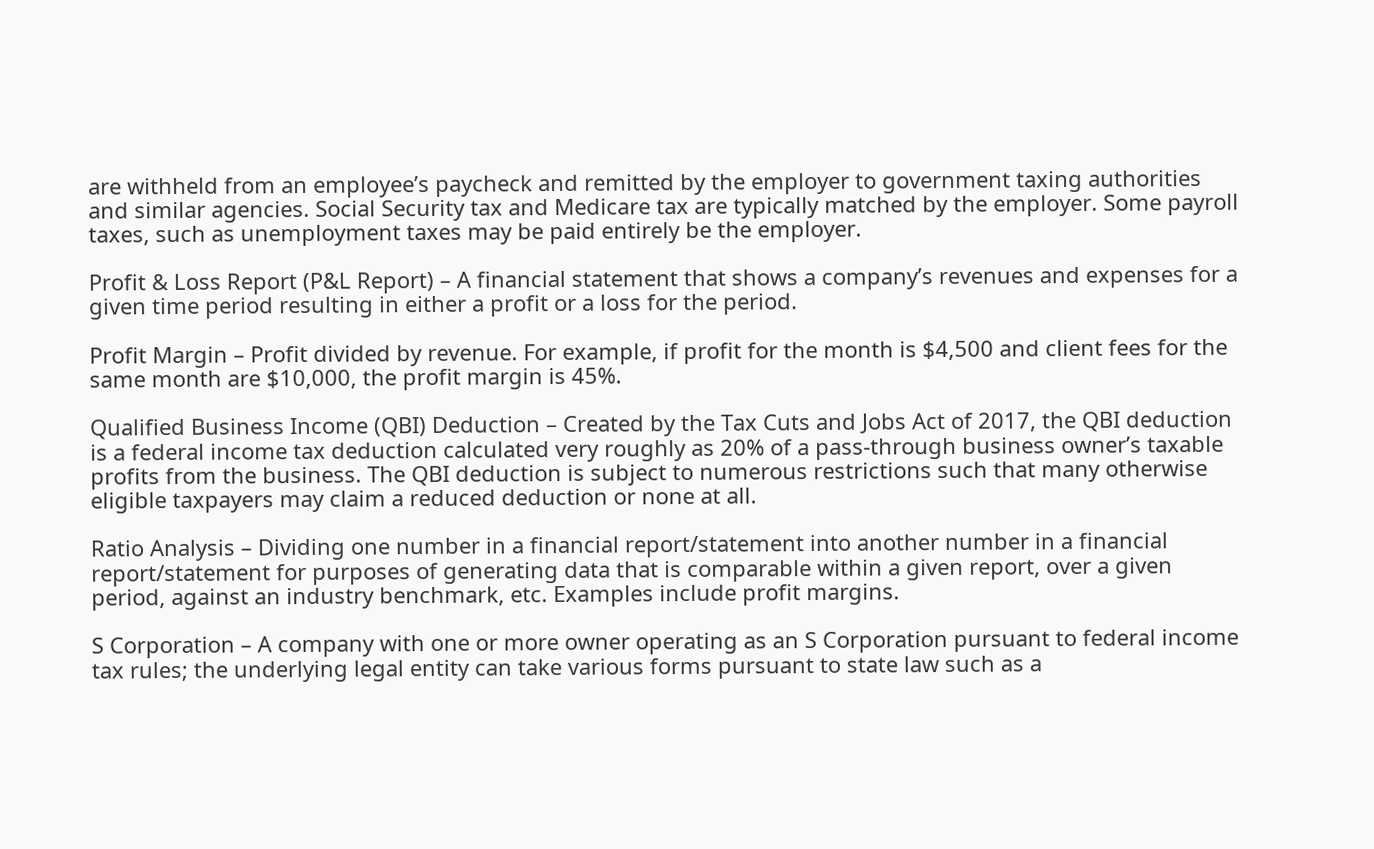are withheld from an employee’s paycheck and remitted by the employer to government taxing authorities and similar agencies. Social Security tax and Medicare tax are typically matched by the employer. Some payroll taxes, such as unemployment taxes may be paid entirely be the employer.

Profit & Loss Report (P&L Report) – A financial statement that shows a company’s revenues and expenses for a given time period resulting in either a profit or a loss for the period.

Profit Margin – Profit divided by revenue. For example, if profit for the month is $4,500 and client fees for the same month are $10,000, the profit margin is 45%.

Qualified Business Income (QBI) Deduction – Created by the Tax Cuts and Jobs Act of 2017, the QBI deduction is a federal income tax deduction calculated very roughly as 20% of a pass-through business owner’s taxable profits from the business. The QBI deduction is subject to numerous restrictions such that many otherwise eligible taxpayers may claim a reduced deduction or none at all.

Ratio Analysis – Dividing one number in a financial report/statement into another number in a financial report/statement for purposes of generating data that is comparable within a given report, over a given period, against an industry benchmark, etc. Examples include profit margins.

S Corporation – A company with one or more owner operating as an S Corporation pursuant to federal income tax rules; the underlying legal entity can take various forms pursuant to state law such as a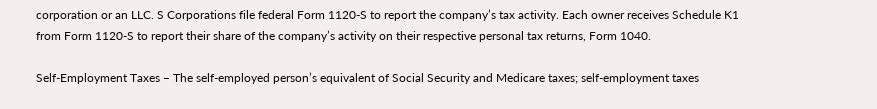corporation or an LLC. S Corporations file federal Form 1120-S to report the company’s tax activity. Each owner receives Schedule K1 from Form 1120-S to report their share of the company’s activity on their respective personal tax returns, Form 1040.

Self-Employment Taxes – The self-employed person’s equivalent of Social Security and Medicare taxes; self-employment taxes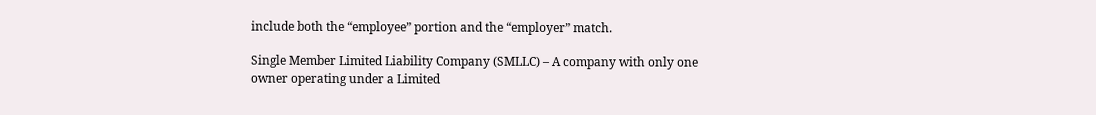include both the “employee” portion and the “employer” match.

Single Member Limited Liability Company (SMLLC) – A company with only one owner operating under a Limited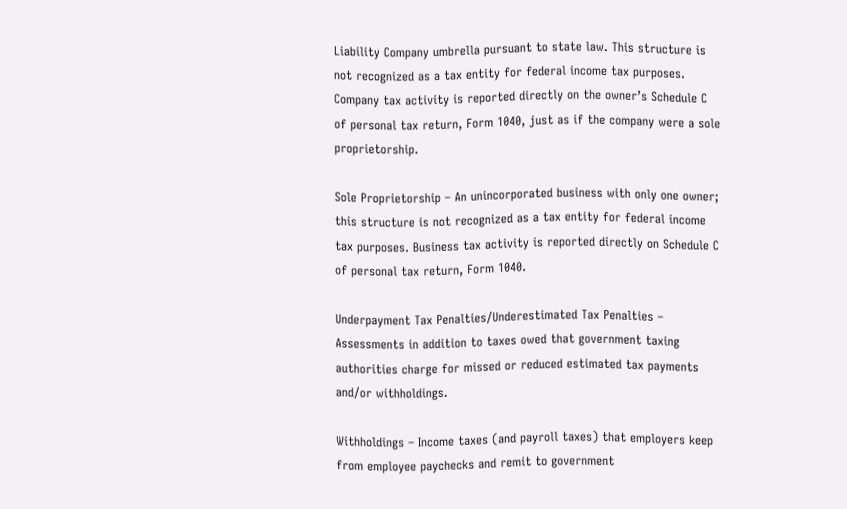Liability Company umbrella pursuant to state law. This structure is not recognized as a tax entity for federal income tax purposes. Company tax activity is reported directly on the owner’s Schedule C of personal tax return, Form 1040, just as if the company were a sole proprietorship.

Sole Proprietorship – An unincorporated business with only one owner; this structure is not recognized as a tax entity for federal income tax purposes. Business tax activity is reported directly on Schedule C of personal tax return, Form 1040.

Underpayment Tax Penalties/Underestimated Tax Penalties – Assessments in addition to taxes owed that government taxing authorities charge for missed or reduced estimated tax payments and/or withholdings.

Withholdings – Income taxes (and payroll taxes) that employers keep from employee paychecks and remit to government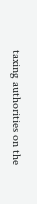taxing authorities on the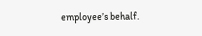employee’s behalf.